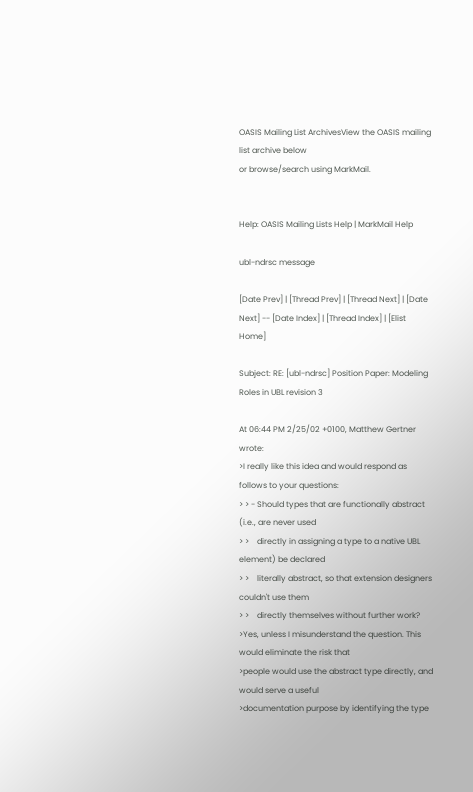OASIS Mailing List ArchivesView the OASIS mailing list archive below
or browse/search using MarkMail.


Help: OASIS Mailing Lists Help | MarkMail Help

ubl-ndrsc message

[Date Prev] | [Thread Prev] | [Thread Next] | [Date Next] -- [Date Index] | [Thread Index] | [Elist Home]

Subject: RE: [ubl-ndrsc] Position Paper: Modeling Roles in UBL revision 3

At 06:44 PM 2/25/02 +0100, Matthew Gertner wrote:
>I really like this idea and would respond as follows to your questions:
> > - Should types that are functionally abstract (i.e., are never used
> >    directly in assigning a type to a native UBL element) be declared
> >    literally abstract, so that extension designers couldn't use them
> >    directly themselves without further work?
>Yes, unless I misunderstand the question. This would eliminate the risk that
>people would use the abstract type directly, and would serve a useful
>documentation purpose by identifying the type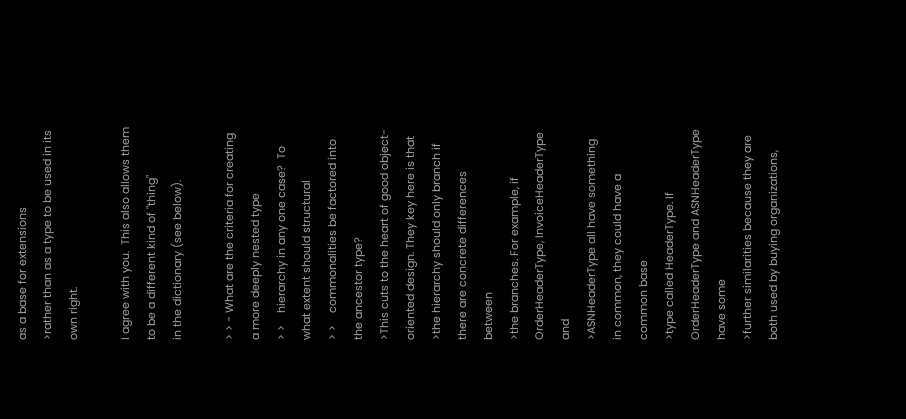as a base for extensions
>rather than as a type to be used in its own right.

I agree with you.  This also allows them to be a different kind of "thing"
in the dictionary (see below).

> > - What are the criteria for creating a more deeply nested type
> >    hierarchy in any one case?  To what extent should structural
> >    commonalities be factored into the ancestor type?
>This cuts to the heart of good object-oriented design. They key here is that
>the hierarchy should only branch if there are concrete differences between
>the branches. For example, if OrderHeaderType, InvoiceHeaderType and
>ASNHeaderType all have something in common, they could have a common base
>type called HeaderType. If OrderHeaderType and ASNHeaderType have some
>further similarities because they are both used by buying organizations,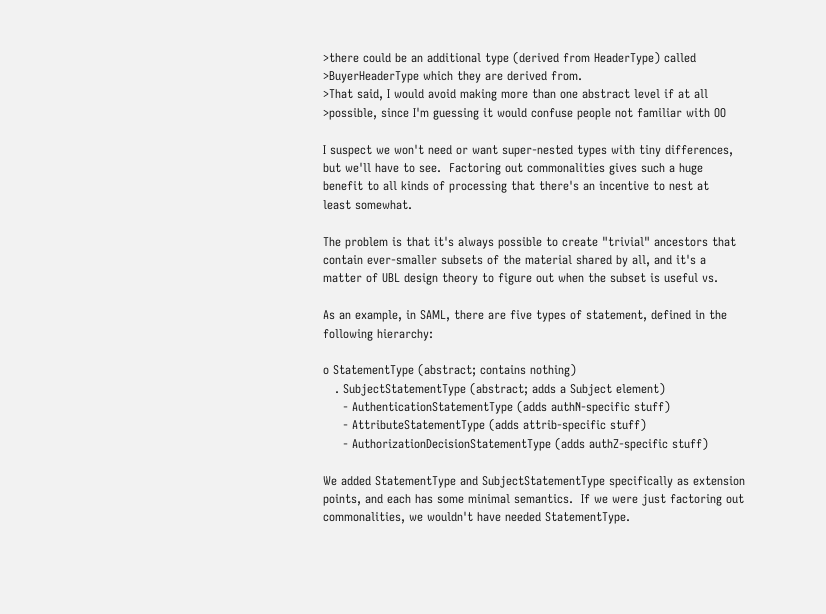>there could be an additional type (derived from HeaderType) called
>BuyerHeaderType which they are derived from.
>That said, I would avoid making more than one abstract level if at all
>possible, since I'm guessing it would confuse people not familiar with OO

I suspect we won't need or want super-nested types with tiny differences,
but we'll have to see.  Factoring out commonalities gives such a huge
benefit to all kinds of processing that there's an incentive to nest at
least somewhat.

The problem is that it's always possible to create "trivial" ancestors that
contain ever-smaller subsets of the material shared by all, and it's a
matter of UBL design theory to figure out when the subset is useful vs.

As an example, in SAML, there are five types of statement, defined in the
following hierarchy:

o StatementType (abstract; contains nothing)
   . SubjectStatementType (abstract; adds a Subject element)
     - AuthenticationStatementType (adds authN-specific stuff)
     - AttributeStatementType (adds attrib-specific stuff)
     - AuthorizationDecisionStatementType (adds authZ-specific stuff)

We added StatementType and SubjectStatementType specifically as extension
points, and each has some minimal semantics.  If we were just factoring out
commonalities, we wouldn't have needed StatementType.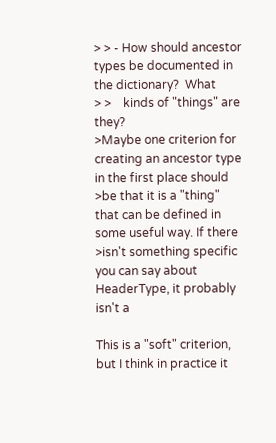> > - How should ancestor types be documented in the dictionary?  What
> >    kinds of "things" are they?
>Maybe one criterion for creating an ancestor type in the first place should
>be that it is a "thing" that can be defined in some useful way. If there
>isn't something specific you can say about HeaderType, it probably isn't a

This is a "soft" criterion, but I think in practice it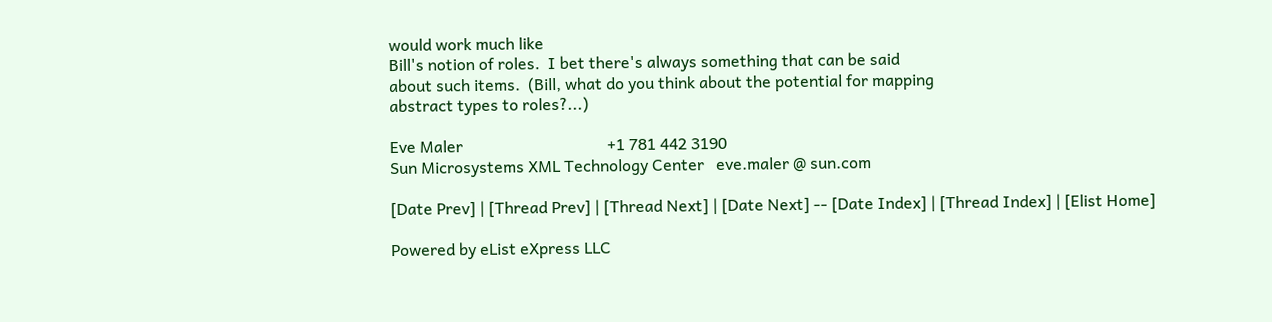would work much like
Bill's notion of roles.  I bet there's always something that can be said
about such items.  (Bill, what do you think about the potential for mapping
abstract types to roles?...)

Eve Maler                                    +1 781 442 3190
Sun Microsystems XML Technology Center   eve.maler @ sun.com

[Date Prev] | [Thread Prev] | [Thread Next] | [Date Next] -- [Date Index] | [Thread Index] | [Elist Home]

Powered by eList eXpress LLC